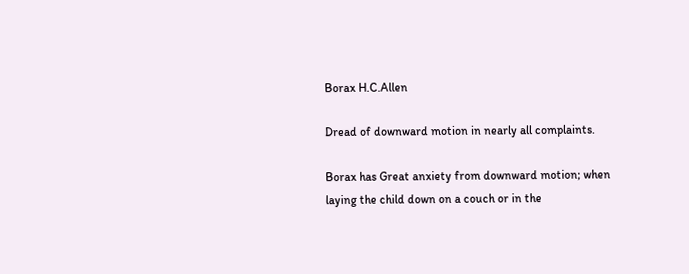Borax H.C.Allen

Dread of downward motion in nearly all complaints.

Borax has Great anxiety from downward motion; when laying the child down on a couch or in the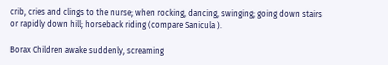crib, cries and clings to the nurse; when rocking, dancing, swinging; going down stairs or rapidly down hill; horseback riding (compare Sanicula ).

Borax Children awake suddenly, screaming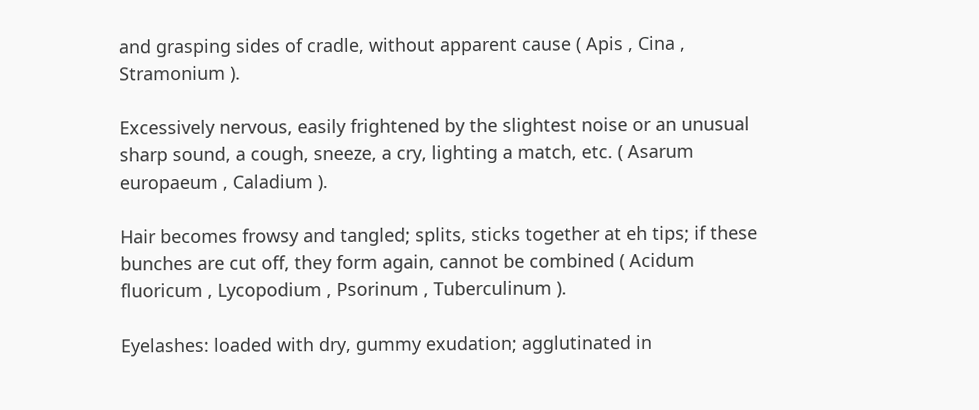and grasping sides of cradle, without apparent cause ( Apis , Cina , Stramonium ).

Excessively nervous, easily frightened by the slightest noise or an unusual sharp sound, a cough, sneeze, a cry, lighting a match, etc. ( Asarum europaeum , Caladium ).

Hair becomes frowsy and tangled; splits, sticks together at eh tips; if these bunches are cut off, they form again, cannot be combined ( Acidum fluoricum , Lycopodium , Psorinum , Tuberculinum ).

Eyelashes: loaded with dry, gummy exudation; agglutinated in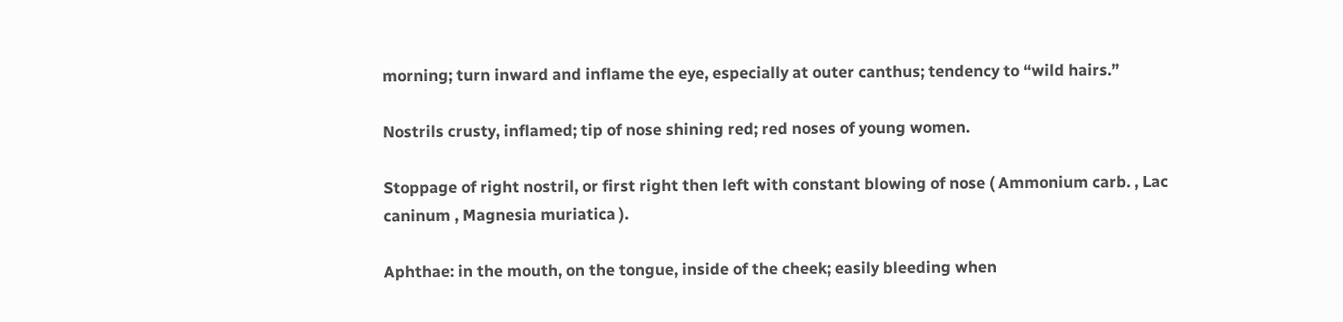morning; turn inward and inflame the eye, especially at outer canthus; tendency to “wild hairs.”

Nostrils crusty, inflamed; tip of nose shining red; red noses of young women.

Stoppage of right nostril, or first right then left with constant blowing of nose ( Ammonium carb. , Lac caninum , Magnesia muriatica ).

Aphthae: in the mouth, on the tongue, inside of the cheek; easily bleeding when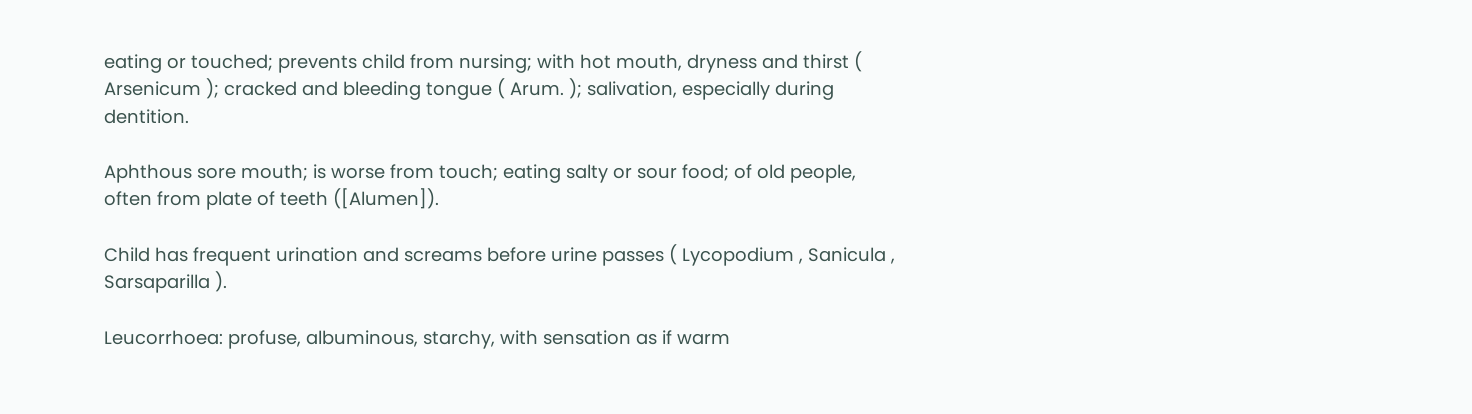eating or touched; prevents child from nursing; with hot mouth, dryness and thirst ( Arsenicum ); cracked and bleeding tongue ( Arum. ); salivation, especially during dentition.

Aphthous sore mouth; is worse from touch; eating salty or sour food; of old people, often from plate of teeth ([Alumen]).

Child has frequent urination and screams before urine passes ( Lycopodium , Sanicula , Sarsaparilla ).

Leucorrhoea: profuse, albuminous, starchy, with sensation as if warm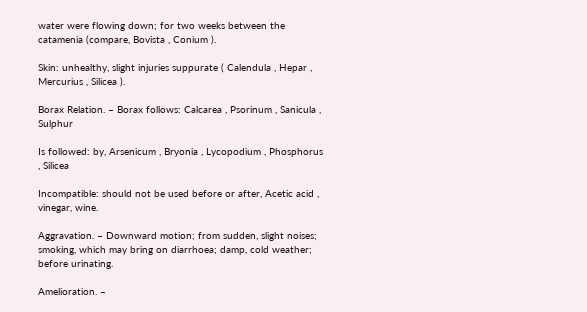water were flowing down; for two weeks between the catamenia (compare, Bovista , Conium ).

Skin: unhealthy, slight injuries suppurate ( Calendula , Hepar , Mercurius , Silicea ).

Borax Relation. – Borax follows: Calcarea , Psorinum , Sanicula , Sulphur

Is followed: by, Arsenicum , Bryonia , Lycopodium , Phosphorus , Silicea

Incompatible: should not be used before or after, Acetic acid , vinegar, wine.

Aggravation. – Downward motion; from sudden, slight noises; smoking, which may bring on diarrhoea; damp, cold weather; before urinating.

Amelioration. –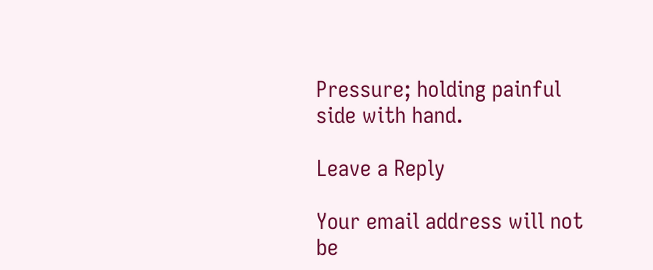Pressure; holding painful side with hand.

Leave a Reply

Your email address will not be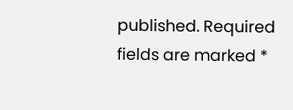published. Required fields are marked *